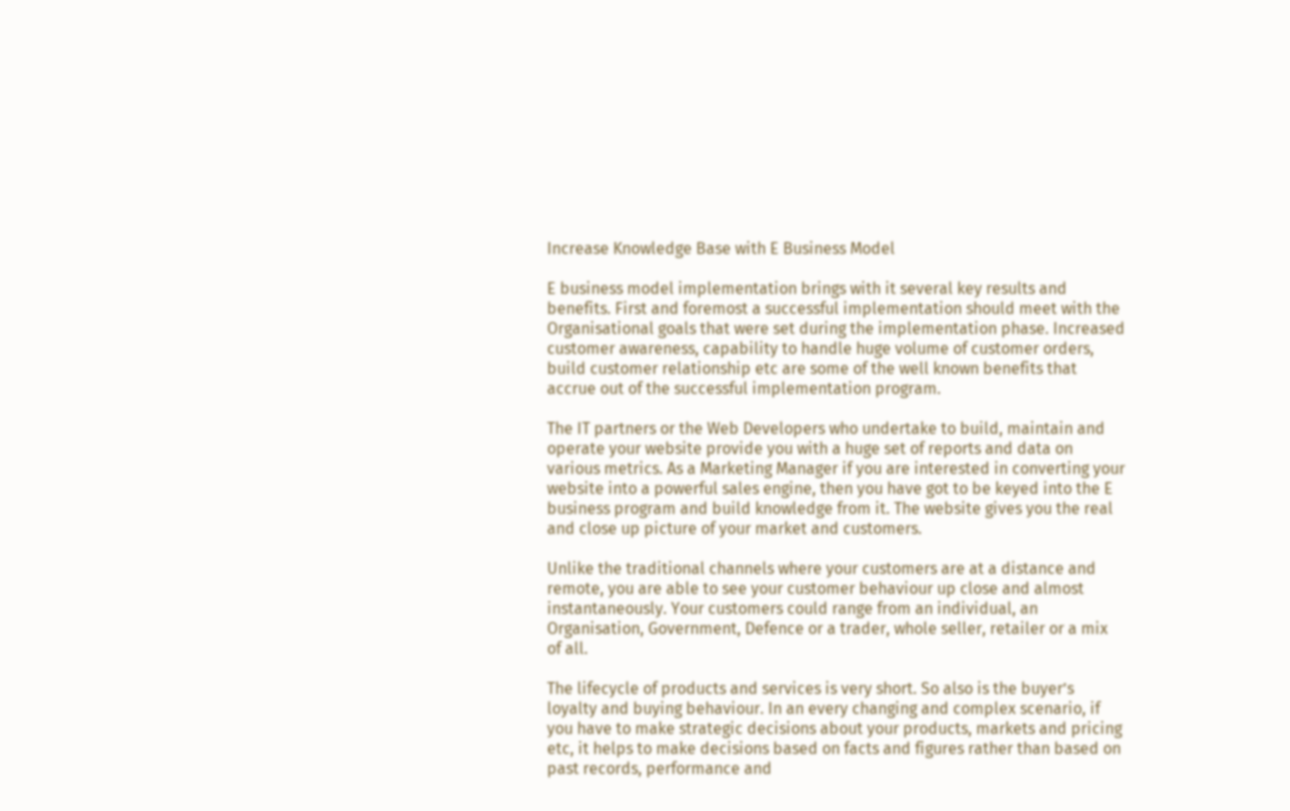Increase Knowledge Base with E Business Model

E business model implementation brings with it several key results and benefits. First and foremost a successful implementation should meet with the Organisational goals that were set during the implementation phase. Increased customer awareness, capability to handle huge volume of customer orders, build customer relationship etc are some of the well known benefits that accrue out of the successful implementation program.

The IT partners or the Web Developers who undertake to build, maintain and operate your website provide you with a huge set of reports and data on various metrics. As a Marketing Manager if you are interested in converting your website into a powerful sales engine, then you have got to be keyed into the E business program and build knowledge from it. The website gives you the real and close up picture of your market and customers.

Unlike the traditional channels where your customers are at a distance and remote, you are able to see your customer behaviour up close and almost instantaneously. Your customers could range from an individual, an Organisation, Government, Defence or a trader, whole seller, retailer or a mix of all.

The lifecycle of products and services is very short. So also is the buyer’s loyalty and buying behaviour. In an every changing and complex scenario, if you have to make strategic decisions about your products, markets and pricing etc, it helps to make decisions based on facts and figures rather than based on past records, performance and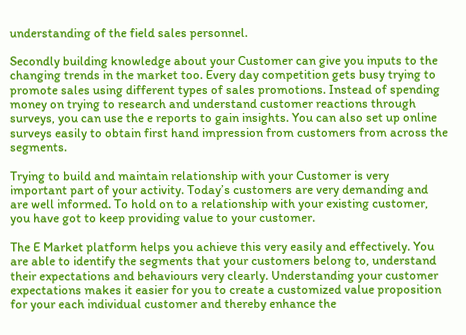understanding of the field sales personnel.

Secondly building knowledge about your Customer can give you inputs to the changing trends in the market too. Every day competition gets busy trying to promote sales using different types of sales promotions. Instead of spending money on trying to research and understand customer reactions through surveys, you can use the e reports to gain insights. You can also set up online surveys easily to obtain first hand impression from customers from across the segments.

Trying to build and maintain relationship with your Customer is very important part of your activity. Today’s customers are very demanding and are well informed. To hold on to a relationship with your existing customer, you have got to keep providing value to your customer.

The E Market platform helps you achieve this very easily and effectively. You are able to identify the segments that your customers belong to, understand their expectations and behaviours very clearly. Understanding your customer expectations makes it easier for you to create a customized value proposition for your each individual customer and thereby enhance the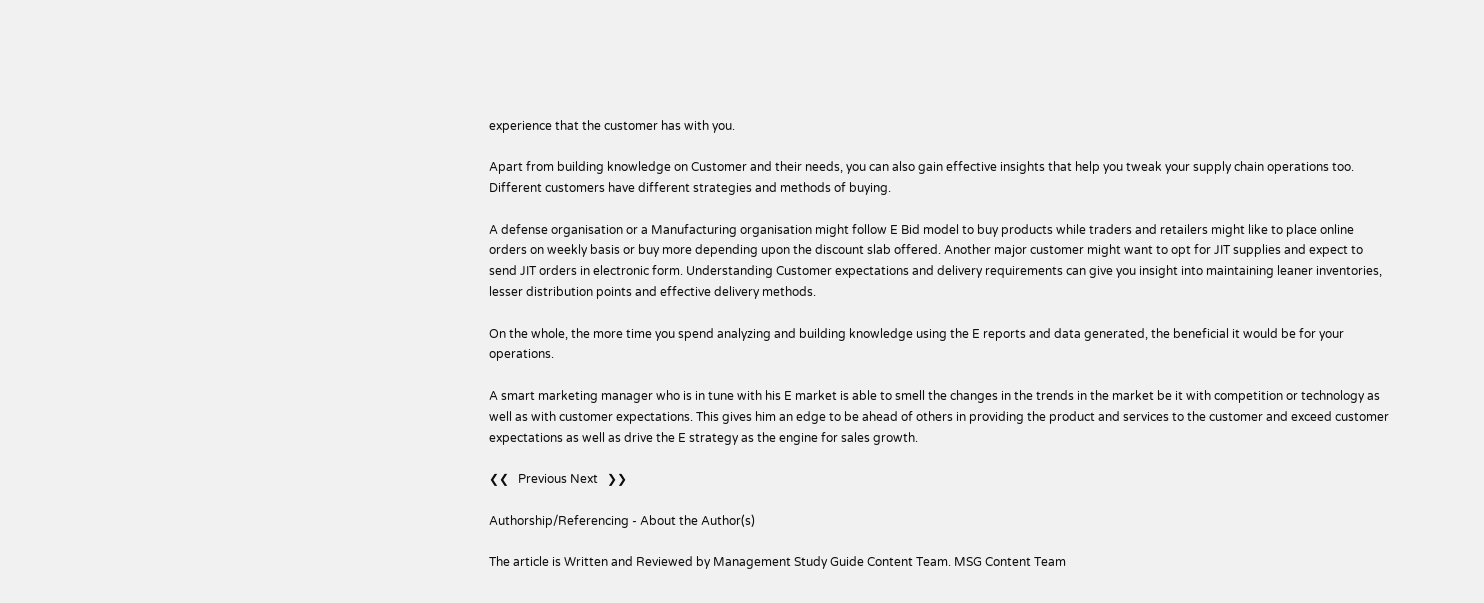experience that the customer has with you.

Apart from building knowledge on Customer and their needs, you can also gain effective insights that help you tweak your supply chain operations too. Different customers have different strategies and methods of buying.

A defense organisation or a Manufacturing organisation might follow E Bid model to buy products while traders and retailers might like to place online orders on weekly basis or buy more depending upon the discount slab offered. Another major customer might want to opt for JIT supplies and expect to send JIT orders in electronic form. Understanding Customer expectations and delivery requirements can give you insight into maintaining leaner inventories, lesser distribution points and effective delivery methods.

On the whole, the more time you spend analyzing and building knowledge using the E reports and data generated, the beneficial it would be for your operations.

A smart marketing manager who is in tune with his E market is able to smell the changes in the trends in the market be it with competition or technology as well as with customer expectations. This gives him an edge to be ahead of others in providing the product and services to the customer and exceed customer expectations as well as drive the E strategy as the engine for sales growth.

❮❮   Previous Next   ❯❯

Authorship/Referencing - About the Author(s)

The article is Written and Reviewed by Management Study Guide Content Team. MSG Content Team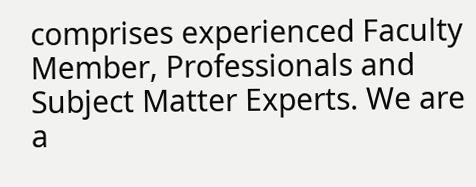comprises experienced Faculty Member, Professionals and Subject Matter Experts. We are a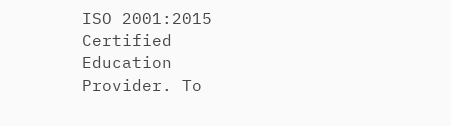ISO 2001:2015 Certified Education Provider. To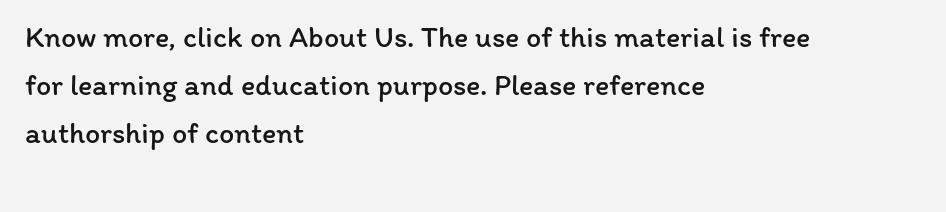Know more, click on About Us. The use of this material is free for learning and education purpose. Please reference authorship of content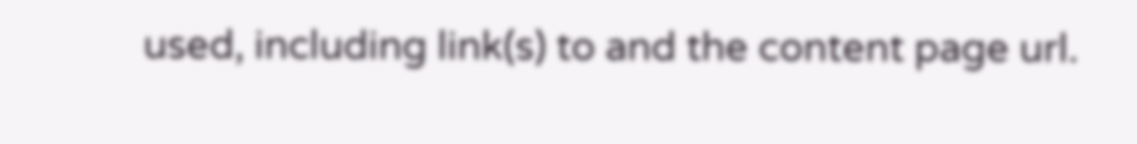used, including link(s) to and the content page url.